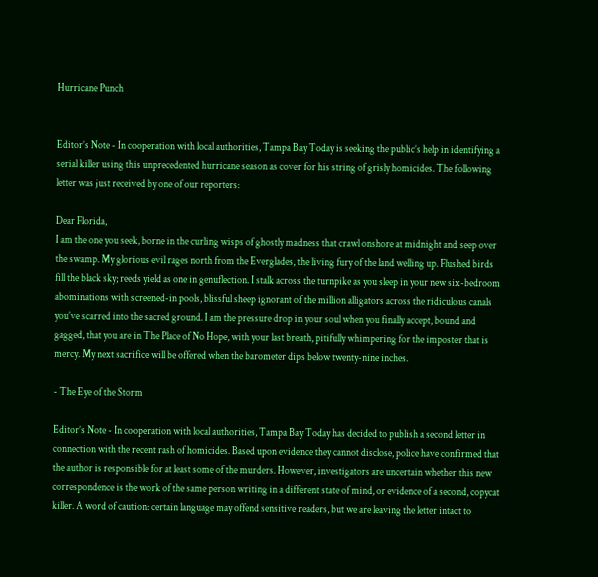Hurricane Punch


Editor’s Note - In cooperation with local authorities, Tampa Bay Today is seeking the public’s help in identifying a serial killer using this unprecedented hurricane season as cover for his string of grisly homicides. The following letter was just received by one of our reporters:

Dear Florida,
I am the one you seek, borne in the curling wisps of ghostly madness that crawl onshore at midnight and seep over the swamp. My glorious evil rages north from the Everglades, the living fury of the land welling up. Flushed birds fill the black sky; reeds yield as one in genuflection. I stalk across the turnpike as you sleep in your new six-bedroom abominations with screened-in pools, blissful sheep ignorant of the million alligators across the ridiculous canals you’ve scarred into the sacred ground. I am the pressure drop in your soul when you finally accept, bound and gagged, that you are in The Place of No Hope, with your last breath, pitifully whimpering for the imposter that is mercy. My next sacrifice will be offered when the barometer dips below twenty-nine inches.

- The Eye of the Storm

Editor’s Note - In cooperation with local authorities, Tampa Bay Today has decided to publish a second letter in connection with the recent rash of homicides. Based upon evidence they cannot disclose, police have confirmed that the author is responsible for at least some of the murders. However, investigators are uncertain whether this new correspondence is the work of the same person writing in a different state of mind, or evidence of a second, copycat killer. A word of caution: certain language may offend sensitive readers, but we are leaving the letter intact to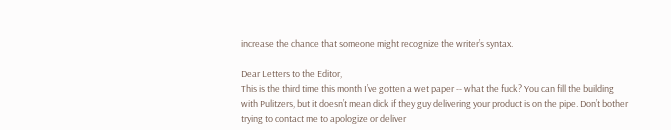increase the chance that someone might recognize the writer’s syntax.

Dear Letters to the Editor,
This is the third time this month I’ve gotten a wet paper -- what the fuck? You can fill the building with Pulitzers, but it doesn’t mean dick if they guy delivering your product is on the pipe. Don’t bother trying to contact me to apologize or deliver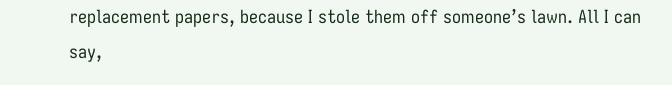replacement papers, because I stole them off someone’s lawn. All I can say,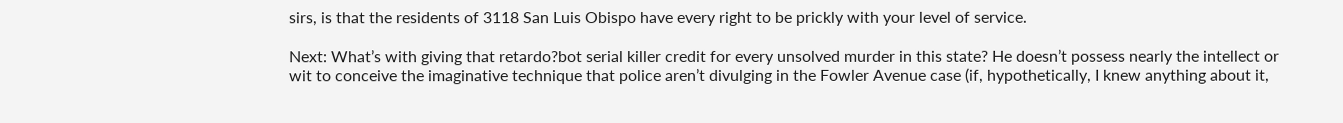sirs, is that the residents of 3118 San Luis Obispo have every right to be prickly with your level of service.

Next: What’s with giving that retardo?bot serial killer credit for every unsolved murder in this state? He doesn’t possess nearly the intellect or wit to conceive the imaginative technique that police aren’t divulging in the Fowler Avenue case (if, hypothetically, I knew anything about it,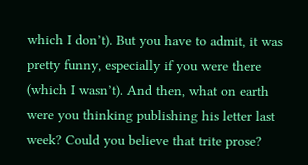which I don’t). But you have to admit, it was pretty funny, especially if you were there (which I wasn’t). And then, what on earth were you thinking publishing his letter last week? Could you believe that trite prose?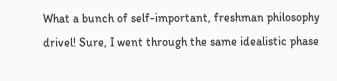What a bunch of self-important, freshman philosophy drivel! Sure, I went through the same idealistic phase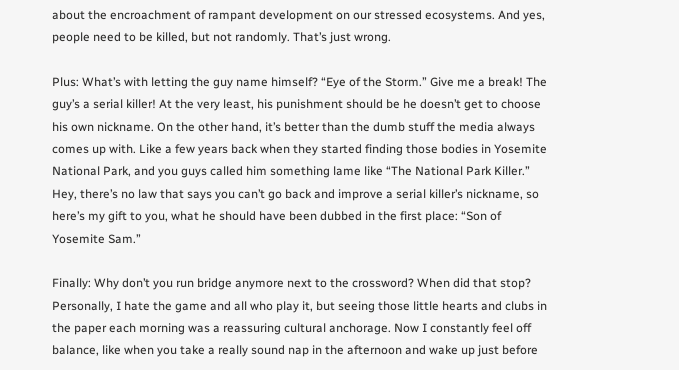about the encroachment of rampant development on our stressed ecosystems. And yes, people need to be killed, but not randomly. That’s just wrong.

Plus: What’s with letting the guy name himself? “Eye of the Storm.” Give me a break! The guy’s a serial killer! At the very least, his punishment should be he doesn’t get to choose his own nickname. On the other hand, it’s better than the dumb stuff the media always comes up with. Like a few years back when they started finding those bodies in Yosemite National Park, and you guys called him something lame like “The National Park Killer.” Hey, there’s no law that says you can’t go back and improve a serial killer’s nickname, so here’s my gift to you, what he should have been dubbed in the first place: “Son of Yosemite Sam.”

Finally: Why don’t you run bridge anymore next to the crossword? When did that stop? Personally, I hate the game and all who play it, but seeing those little hearts and clubs in the paper each morning was a reassuring cultural anchorage. Now I constantly feel off balance, like when you take a really sound nap in the afternoon and wake up just before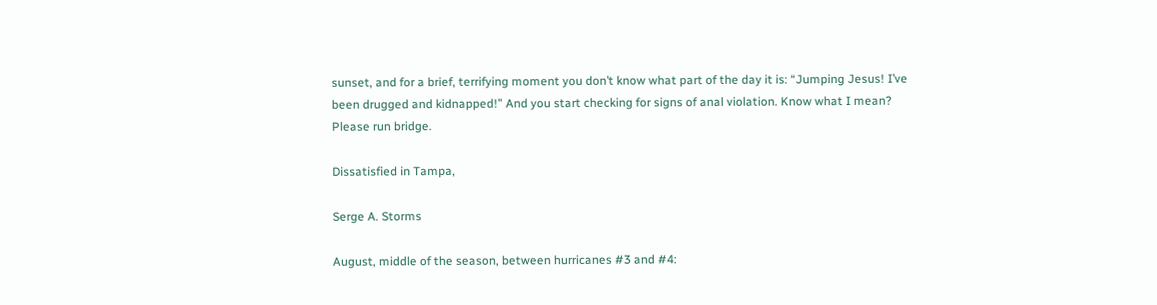sunset, and for a brief, terrifying moment you don’t know what part of the day it is: “Jumping Jesus! I’ve been drugged and kidnapped!” And you start checking for signs of anal violation. Know what I mean? Please run bridge.

Dissatisfied in Tampa,

Serge A. Storms

August, middle of the season, between hurricanes #3 and #4: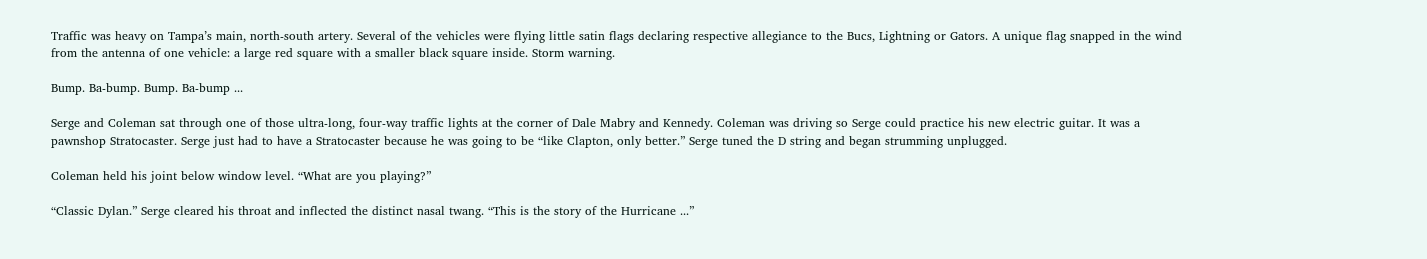Traffic was heavy on Tampa’s main, north-south artery. Several of the vehicles were flying little satin flags declaring respective allegiance to the Bucs, Lightning or Gators. A unique flag snapped in the wind from the antenna of one vehicle: a large red square with a smaller black square inside. Storm warning.

Bump. Ba-bump. Bump. Ba-bump ...

Serge and Coleman sat through one of those ultra-long, four-way traffic lights at the corner of Dale Mabry and Kennedy. Coleman was driving so Serge could practice his new electric guitar. It was a pawnshop Stratocaster. Serge just had to have a Stratocaster because he was going to be “like Clapton, only better.” Serge tuned the D string and began strumming unplugged.

Coleman held his joint below window level. “What are you playing?”

“Classic Dylan.” Serge cleared his throat and inflected the distinct nasal twang. “This is the story of the Hurricane ...”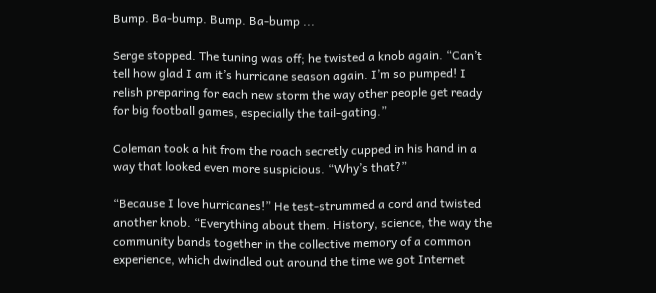Bump. Ba-bump. Bump. Ba-bump ...

Serge stopped. The tuning was off; he twisted a knob again. “Can’t tell how glad I am it’s hurricane season again. I’m so pumped! I relish preparing for each new storm the way other people get ready for big football games, especially the tail-gating.”

Coleman took a hit from the roach secretly cupped in his hand in a way that looked even more suspicious. “Why’s that?”

“Because I love hurricanes!” He test-strummed a cord and twisted another knob. “Everything about them. History, science, the way the community bands together in the collective memory of a common experience, which dwindled out around the time we got Internet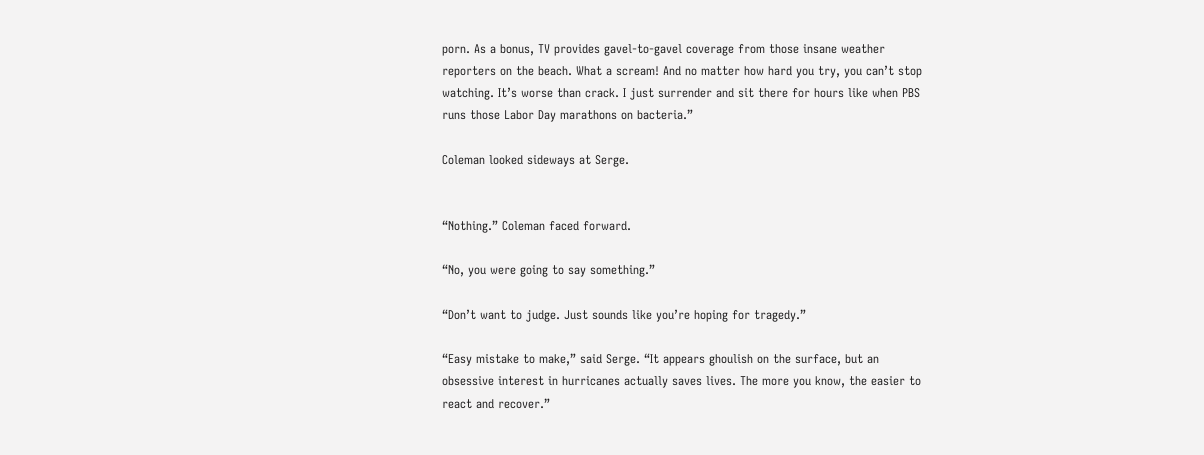porn. As a bonus, TV provides gavel-to-gavel coverage from those insane weather reporters on the beach. What a scream! And no matter how hard you try, you can’t stop watching. It’s worse than crack. I just surrender and sit there for hours like when PBS runs those Labor Day marathons on bacteria.”

Coleman looked sideways at Serge.


“Nothing.” Coleman faced forward.

“No, you were going to say something.”

“Don’t want to judge. Just sounds like you’re hoping for tragedy.”

“Easy mistake to make,” said Serge. “It appears ghoulish on the surface, but an obsessive interest in hurricanes actually saves lives. The more you know, the easier to react and recover.”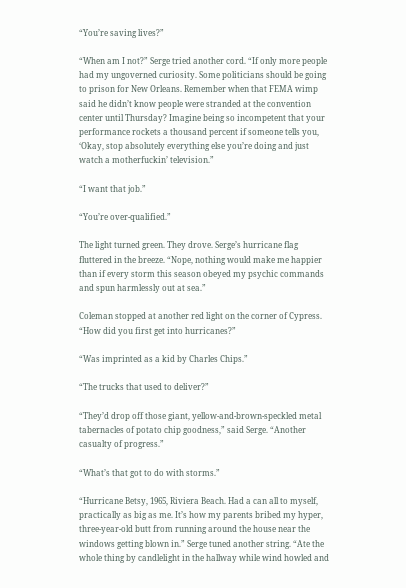“You’re saving lives?”

“When am I not?” Serge tried another cord. “If only more people had my ungoverned curiosity. Some politicians should be going to prison for New Orleans. Remember when that FEMA wimp said he didn’t know people were stranded at the convention center until Thursday? Imagine being so incompetent that your performance rockets a thousand percent if someone tells you, ‘Okay, stop absolutely everything else you’re doing and just watch a motherfuckin’ television.”

“I want that job.”

“You’re over-qualified.”

The light turned green. They drove. Serge’s hurricane flag fluttered in the breeze. “Nope, nothing would make me happier than if every storm this season obeyed my psychic commands and spun harmlessly out at sea.”

Coleman stopped at another red light on the corner of Cypress. “How did you first get into hurricanes?”

“Was imprinted as a kid by Charles Chips.”

“The trucks that used to deliver?”

“They’d drop off those giant, yellow-and-brown-speckled metal tabernacles of potato chip goodness,” said Serge. “Another casualty of progress.”

“What’s that got to do with storms.”

“Hurricane Betsy, 1965, Riviera Beach. Had a can all to myself, practically as big as me. It’s how my parents bribed my hyper, three-year-old butt from running around the house near the windows getting blown in.” Serge tuned another string. “Ate the whole thing by candlelight in the hallway while wind howled and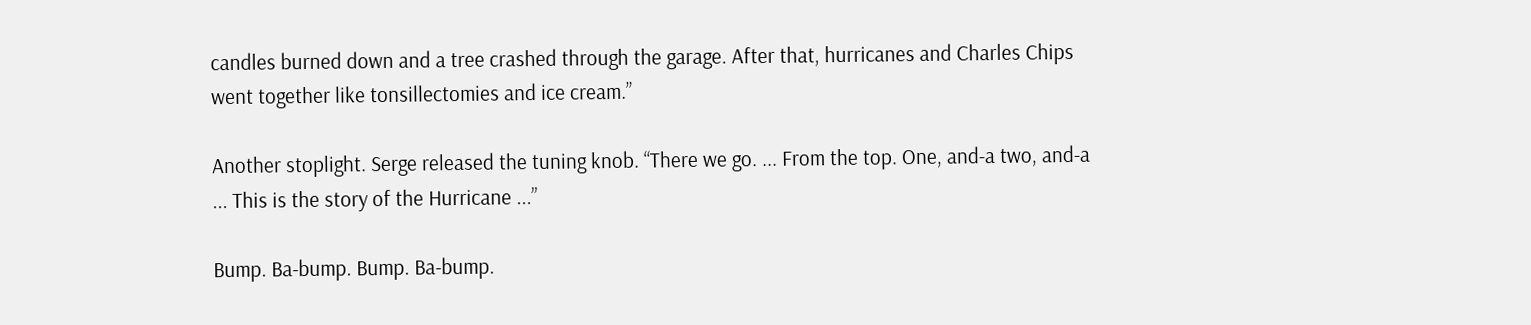candles burned down and a tree crashed through the garage. After that, hurricanes and Charles Chips went together like tonsillectomies and ice cream.”

Another stoplight. Serge released the tuning knob. “There we go. ... From the top. One, and-a two, and-a ... This is the story of the Hurricane ...”

Bump. Ba-bump. Bump. Ba-bump.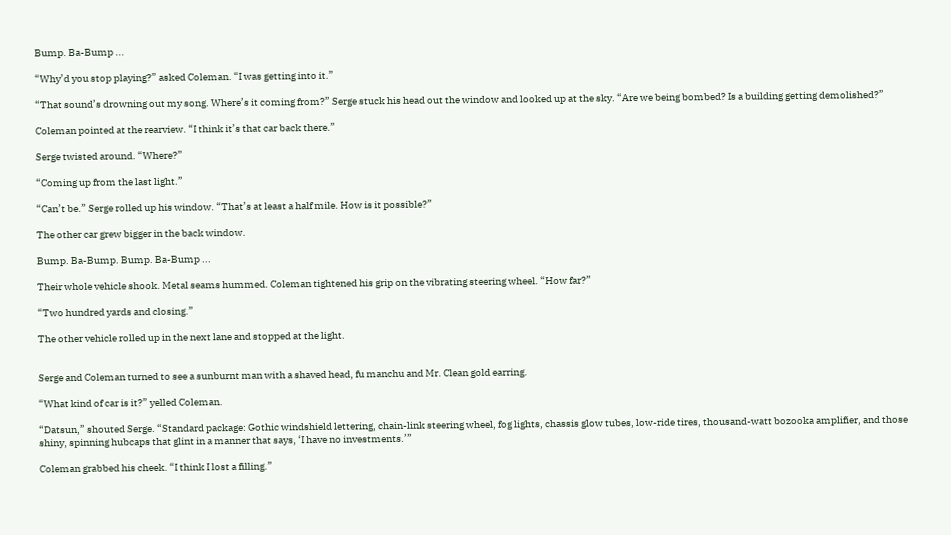Bump. Ba-Bump ...

“Why’d you stop playing?” asked Coleman. “I was getting into it.”

“That sound’s drowning out my song. Where’s it coming from?” Serge stuck his head out the window and looked up at the sky. “Are we being bombed? Is a building getting demolished?”

Coleman pointed at the rearview. “I think it’s that car back there.”

Serge twisted around. “Where?”

“Coming up from the last light.”

“Can’t be.” Serge rolled up his window. “That’s at least a half mile. How is it possible?”

The other car grew bigger in the back window.

Bump. Ba-Bump. Bump. Ba-Bump ...

Their whole vehicle shook. Metal seams hummed. Coleman tightened his grip on the vibrating steering wheel. “How far?”

“Two hundred yards and closing.”

The other vehicle rolled up in the next lane and stopped at the light.


Serge and Coleman turned to see a sunburnt man with a shaved head, fu manchu and Mr. Clean gold earring.

“What kind of car is it?” yelled Coleman.

“Datsun,” shouted Serge. “Standard package: Gothic windshield lettering, chain-link steering wheel, fog lights, chassis glow tubes, low-ride tires, thousand-watt bozooka amplifier, and those shiny, spinning hubcaps that glint in a manner that says, ‘I have no investments.’”

Coleman grabbed his cheek. “I think I lost a filling.”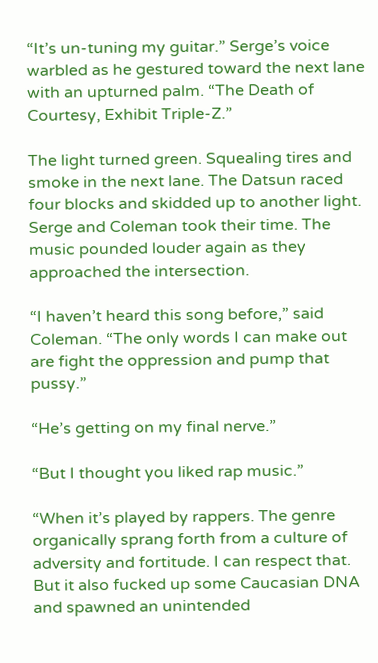“It’s un-tuning my guitar.” Serge’s voice warbled as he gestured toward the next lane with an upturned palm. “The Death of Courtesy, Exhibit Triple-Z.”

The light turned green. Squealing tires and smoke in the next lane. The Datsun raced four blocks and skidded up to another light. Serge and Coleman took their time. The music pounded louder again as they approached the intersection.

“I haven’t heard this song before,” said Coleman. “The only words I can make out are fight the oppression and pump that pussy.”

“He’s getting on my final nerve.”

“But I thought you liked rap music.”

“When it’s played by rappers. The genre organically sprang forth from a culture of adversity and fortitude. I can respect that. But it also fucked up some Caucasian DNA and spawned an unintended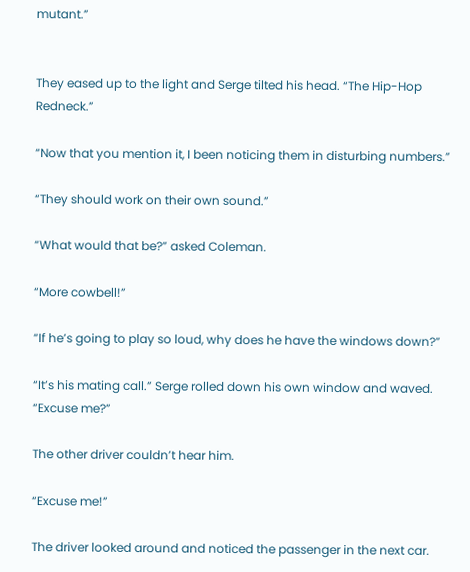mutant.”


They eased up to the light and Serge tilted his head. “The Hip-Hop Redneck.”

“Now that you mention it, I been noticing them in disturbing numbers.”

“They should work on their own sound.”

“What would that be?” asked Coleman.

“More cowbell!”

“If he’s going to play so loud, why does he have the windows down?”

“It’s his mating call.” Serge rolled down his own window and waved. “Excuse me?”

The other driver couldn’t hear him.

“Excuse me!”

The driver looked around and noticed the passenger in the next car.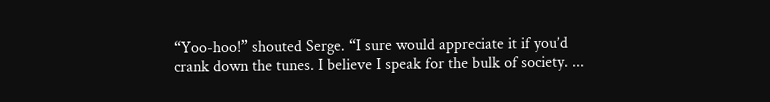“Yoo-hoo!” shouted Serge. “I sure would appreciate it if you’d crank down the tunes. I believe I speak for the bulk of society. ...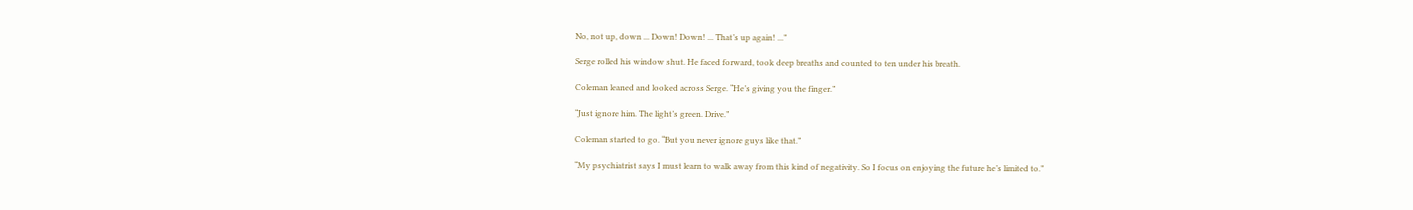No, not up, down ... Down! Down! ... That’s up again! ...”

Serge rolled his window shut. He faced forward, took deep breaths and counted to ten under his breath.

Coleman leaned and looked across Serge. “He’s giving you the finger.”

“Just ignore him. The light’s green. Drive.”

Coleman started to go. “But you never ignore guys like that.”

“My psychiatrist says I must learn to walk away from this kind of negativity. So I focus on enjoying the future he’s limited to.”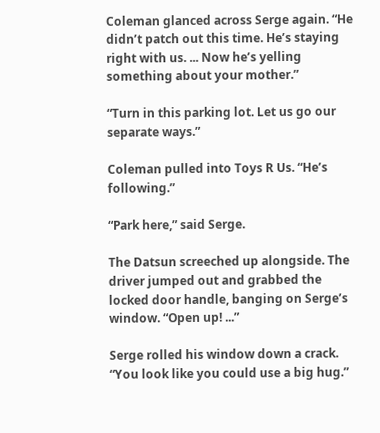Coleman glanced across Serge again. “He didn’t patch out this time. He’s staying right with us. ... Now he’s yelling something about your mother.”

“Turn in this parking lot. Let us go our separate ways.”

Coleman pulled into Toys R Us. “He’s following.”

“Park here,” said Serge.

The Datsun screeched up alongside. The driver jumped out and grabbed the locked door handle, banging on Serge’s window. “Open up! ...”

Serge rolled his window down a crack. “You look like you could use a big hug.”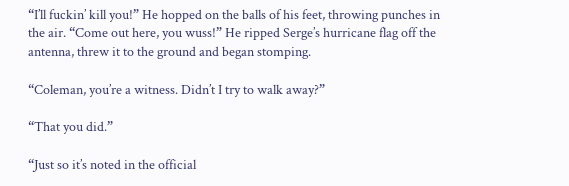“I’ll fuckin’ kill you!” He hopped on the balls of his feet, throwing punches in the air. “Come out here, you wuss!” He ripped Serge’s hurricane flag off the antenna, threw it to the ground and began stomping.

“Coleman, you’re a witness. Didn’t I try to walk away?”

“That you did.”

“Just so it’s noted in the official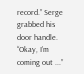record.” Serge grabbed his door handle. “Okay, I’m coming out ...”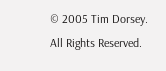© 2005 Tim Dorsey. All Rights Reserved.